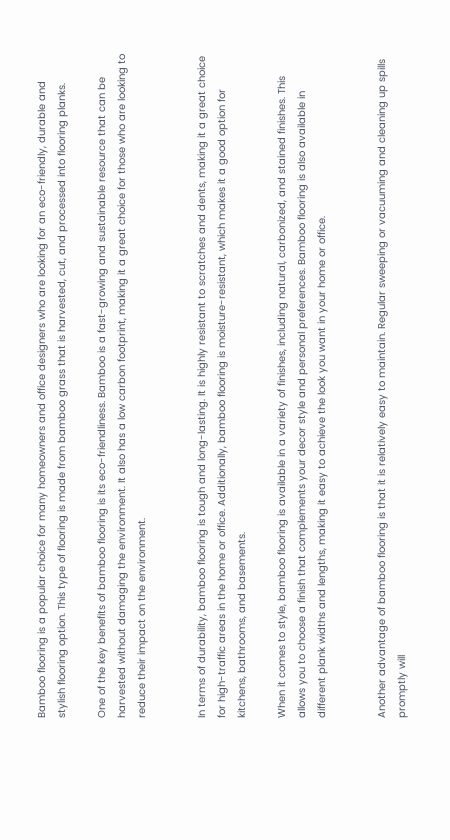Bamboo flooring is a popular choice for many homeowners and office designers who are looking for an eco-friendly, durable and stylish flooring option. This type of flooring is made from bamboo grass that is harvested, cut, and processed into flooring planks.

One of the key benefits of bamboo flooring is its eco-friendliness. Bamboo is a fast-growing and sustainable resource that can be harvested without damaging the environment. It also has a low carbon footprint, making it a great choice for those who are looking to reduce their impact on the environment.


In terms of durability, bamboo flooring is tough and long-lasting. It is highly resistant to scratches and dents, making it a great choice for high-traffic areas in the home or office. Additionally, bamboo flooring is moisture-resistant, which makes it a good option for kitchens, bathrooms, and basements.

When it comes to style, bamboo flooring is available in a variety of finishes, including natural, carbonized, and stained finishes. This allows you to choose a finish that complements your decor style and personal preferences. Bamboo flooring is also available in different plank widths and lengths, making it easy to achieve the look you want in your home or office.


Another advantage of bamboo flooring is that it is relatively easy to maintain. Regular sweeping or vacuuming and cleaning up spills promptly will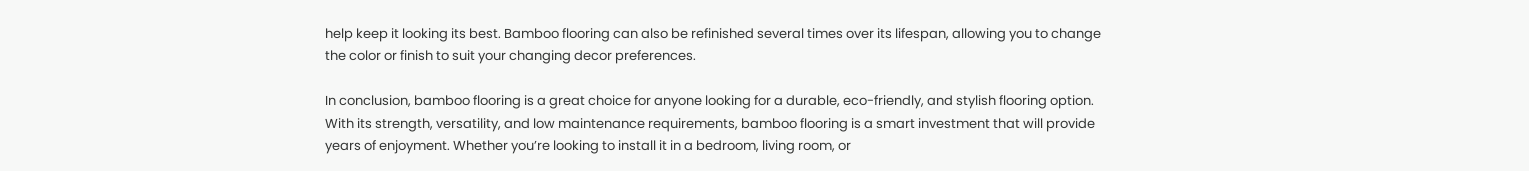help keep it looking its best. Bamboo flooring can also be refinished several times over its lifespan, allowing you to change the color or finish to suit your changing decor preferences.

In conclusion, bamboo flooring is a great choice for anyone looking for a durable, eco-friendly, and stylish flooring option. With its strength, versatility, and low maintenance requirements, bamboo flooring is a smart investment that will provide years of enjoyment. Whether you’re looking to install it in a bedroom, living room, or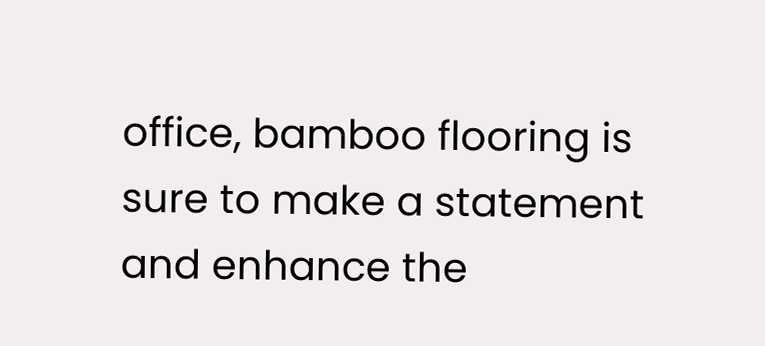office, bamboo flooring is sure to make a statement and enhance the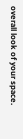overall look of your space.